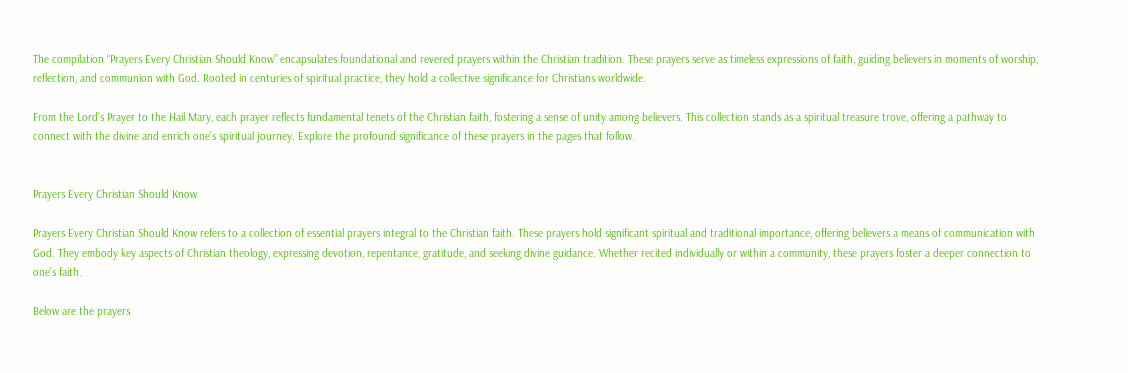The compilation “Prayers Every Christian Should Know” encapsulates foundational and revered prayers within the Christian tradition. These prayers serve as timeless expressions of faith, guiding believers in moments of worship, reflection, and communion with God. Rooted in centuries of spiritual practice, they hold a collective significance for Christians worldwide.

From the Lord’s Prayer to the Hail Mary, each prayer reflects fundamental tenets of the Christian faith, fostering a sense of unity among believers. This collection stands as a spiritual treasure trove, offering a pathway to connect with the divine and enrich one’s spiritual journey. Explore the profound significance of these prayers in the pages that follow.


Prayers Every Christian Should Know

Prayers Every Christian Should Know refers to a collection of essential prayers integral to the Christian faith. These prayers hold significant spiritual and traditional importance, offering believers a means of communication with God. They embody key aspects of Christian theology, expressing devotion, repentance, gratitude, and seeking divine guidance. Whether recited individually or within a community, these prayers foster a deeper connection to one’s faith.

Below are the prayers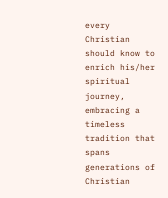every Christian should know to enrich his/her spiritual journey, embracing a timeless tradition that spans generations of Christian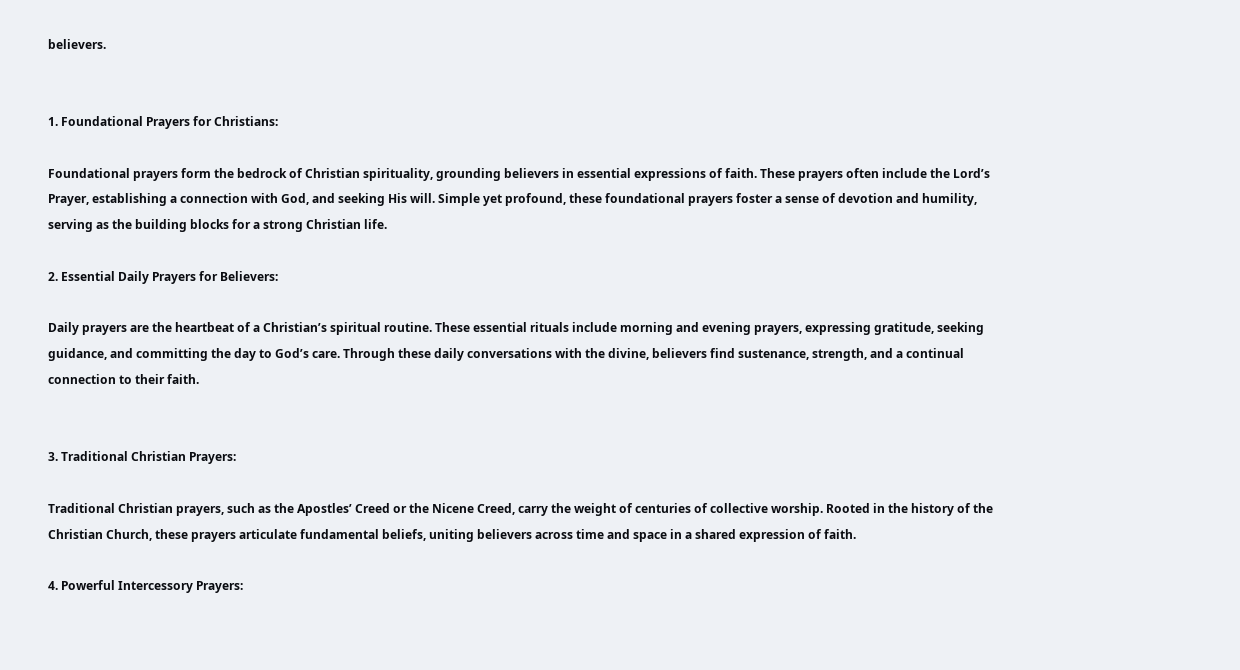believers.


1. Foundational Prayers for Christians:

Foundational prayers form the bedrock of Christian spirituality, grounding believers in essential expressions of faith. These prayers often include the Lord’s Prayer, establishing a connection with God, and seeking His will. Simple yet profound, these foundational prayers foster a sense of devotion and humility, serving as the building blocks for a strong Christian life.

2. Essential Daily Prayers for Believers:

Daily prayers are the heartbeat of a Christian’s spiritual routine. These essential rituals include morning and evening prayers, expressing gratitude, seeking guidance, and committing the day to God’s care. Through these daily conversations with the divine, believers find sustenance, strength, and a continual connection to their faith.


3. Traditional Christian Prayers:

Traditional Christian prayers, such as the Apostles’ Creed or the Nicene Creed, carry the weight of centuries of collective worship. Rooted in the history of the Christian Church, these prayers articulate fundamental beliefs, uniting believers across time and space in a shared expression of faith.

4. Powerful Intercessory Prayers: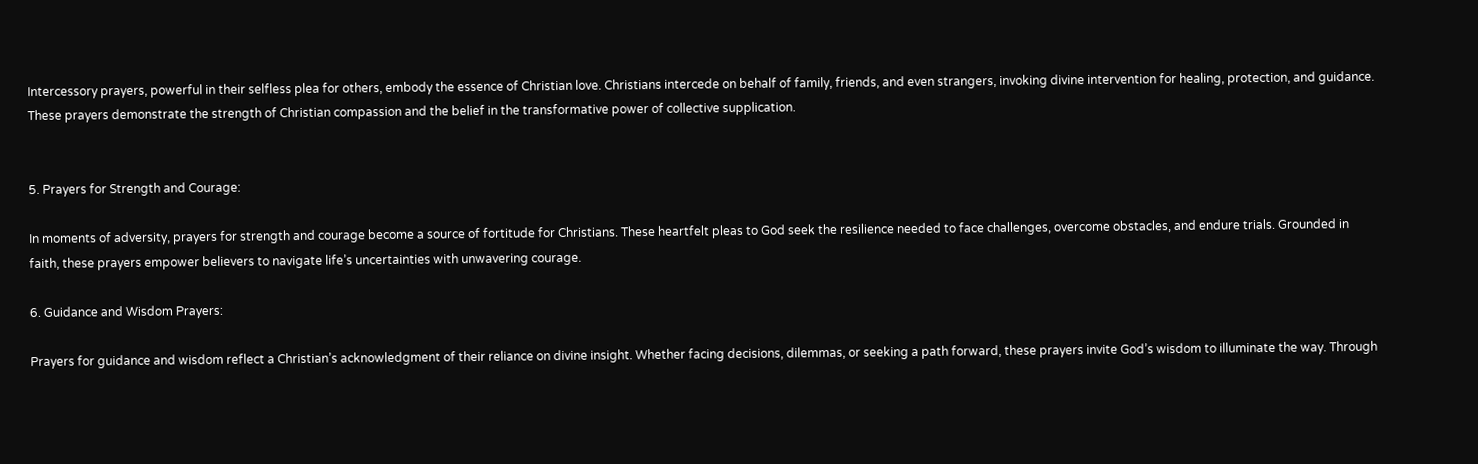Intercessory prayers, powerful in their selfless plea for others, embody the essence of Christian love. Christians intercede on behalf of family, friends, and even strangers, invoking divine intervention for healing, protection, and guidance. These prayers demonstrate the strength of Christian compassion and the belief in the transformative power of collective supplication.


5. Prayers for Strength and Courage:

In moments of adversity, prayers for strength and courage become a source of fortitude for Christians. These heartfelt pleas to God seek the resilience needed to face challenges, overcome obstacles, and endure trials. Grounded in faith, these prayers empower believers to navigate life’s uncertainties with unwavering courage.

6. Guidance and Wisdom Prayers:

Prayers for guidance and wisdom reflect a Christian’s acknowledgment of their reliance on divine insight. Whether facing decisions, dilemmas, or seeking a path forward, these prayers invite God’s wisdom to illuminate the way. Through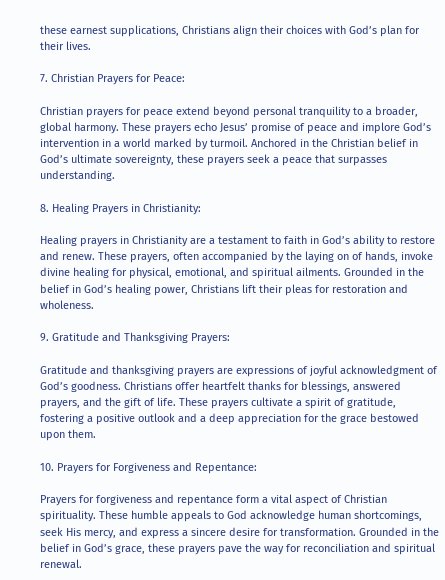these earnest supplications, Christians align their choices with God’s plan for their lives.

7. Christian Prayers for Peace:

Christian prayers for peace extend beyond personal tranquility to a broader, global harmony. These prayers echo Jesus’ promise of peace and implore God’s intervention in a world marked by turmoil. Anchored in the Christian belief in God’s ultimate sovereignty, these prayers seek a peace that surpasses understanding.

8. Healing Prayers in Christianity:

Healing prayers in Christianity are a testament to faith in God’s ability to restore and renew. These prayers, often accompanied by the laying on of hands, invoke divine healing for physical, emotional, and spiritual ailments. Grounded in the belief in God’s healing power, Christians lift their pleas for restoration and wholeness.

9. Gratitude and Thanksgiving Prayers:

Gratitude and thanksgiving prayers are expressions of joyful acknowledgment of God’s goodness. Christians offer heartfelt thanks for blessings, answered prayers, and the gift of life. These prayers cultivate a spirit of gratitude, fostering a positive outlook and a deep appreciation for the grace bestowed upon them.

10. Prayers for Forgiveness and Repentance:

Prayers for forgiveness and repentance form a vital aspect of Christian spirituality. These humble appeals to God acknowledge human shortcomings, seek His mercy, and express a sincere desire for transformation. Grounded in the belief in God’s grace, these prayers pave the way for reconciliation and spiritual renewal.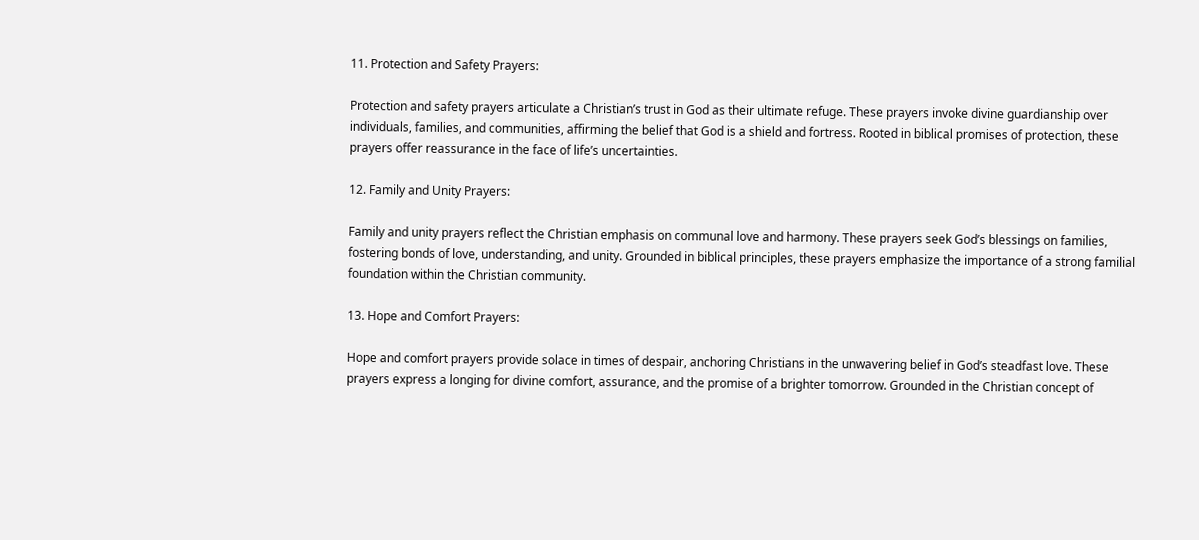11. Protection and Safety Prayers:

Protection and safety prayers articulate a Christian’s trust in God as their ultimate refuge. These prayers invoke divine guardianship over individuals, families, and communities, affirming the belief that God is a shield and fortress. Rooted in biblical promises of protection, these prayers offer reassurance in the face of life’s uncertainties.

12. Family and Unity Prayers:

Family and unity prayers reflect the Christian emphasis on communal love and harmony. These prayers seek God’s blessings on families, fostering bonds of love, understanding, and unity. Grounded in biblical principles, these prayers emphasize the importance of a strong familial foundation within the Christian community.

13. Hope and Comfort Prayers:

Hope and comfort prayers provide solace in times of despair, anchoring Christians in the unwavering belief in God’s steadfast love. These prayers express a longing for divine comfort, assurance, and the promise of a brighter tomorrow. Grounded in the Christian concept of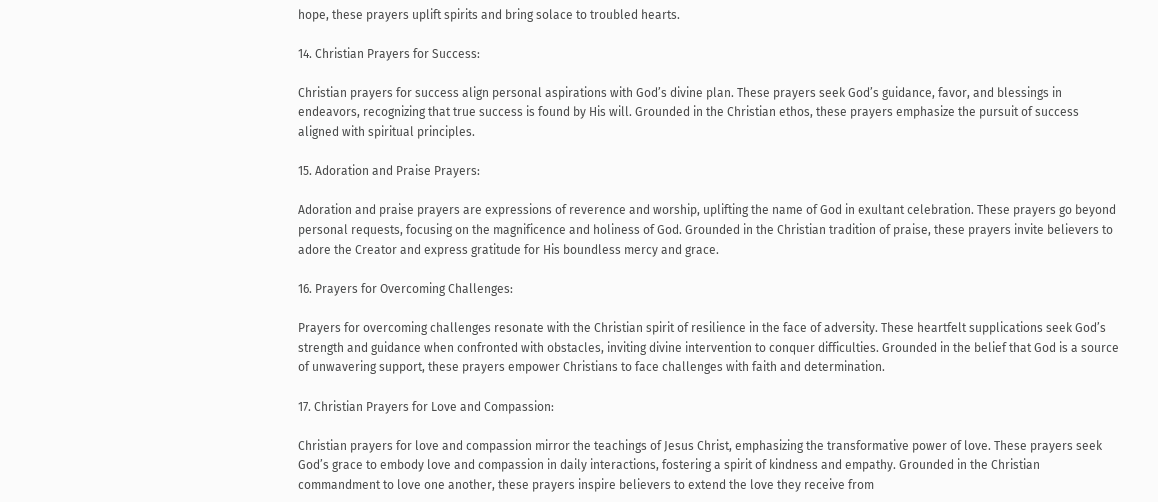hope, these prayers uplift spirits and bring solace to troubled hearts.

14. Christian Prayers for Success:

Christian prayers for success align personal aspirations with God’s divine plan. These prayers seek God’s guidance, favor, and blessings in endeavors, recognizing that true success is found by His will. Grounded in the Christian ethos, these prayers emphasize the pursuit of success aligned with spiritual principles.

15. Adoration and Praise Prayers:

Adoration and praise prayers are expressions of reverence and worship, uplifting the name of God in exultant celebration. These prayers go beyond personal requests, focusing on the magnificence and holiness of God. Grounded in the Christian tradition of praise, these prayers invite believers to adore the Creator and express gratitude for His boundless mercy and grace.

16. Prayers for Overcoming Challenges:

Prayers for overcoming challenges resonate with the Christian spirit of resilience in the face of adversity. These heartfelt supplications seek God’s strength and guidance when confronted with obstacles, inviting divine intervention to conquer difficulties. Grounded in the belief that God is a source of unwavering support, these prayers empower Christians to face challenges with faith and determination.

17. Christian Prayers for Love and Compassion:

Christian prayers for love and compassion mirror the teachings of Jesus Christ, emphasizing the transformative power of love. These prayers seek God’s grace to embody love and compassion in daily interactions, fostering a spirit of kindness and empathy. Grounded in the Christian commandment to love one another, these prayers inspire believers to extend the love they receive from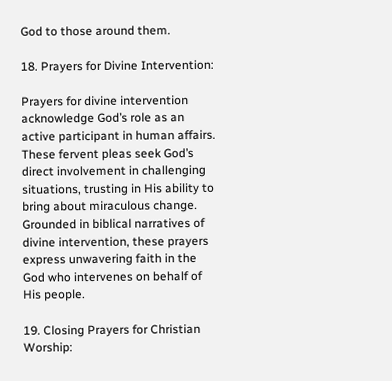God to those around them.

18. Prayers for Divine Intervention:

Prayers for divine intervention acknowledge God’s role as an active participant in human affairs. These fervent pleas seek God’s direct involvement in challenging situations, trusting in His ability to bring about miraculous change. Grounded in biblical narratives of divine intervention, these prayers express unwavering faith in the God who intervenes on behalf of His people.

19. Closing Prayers for Christian Worship: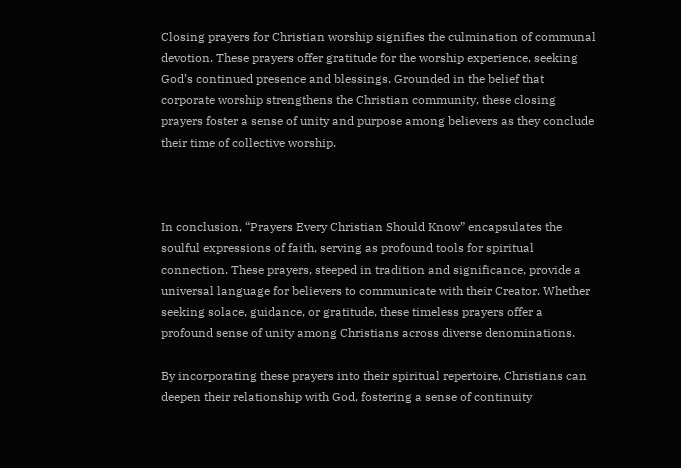Closing prayers for Christian worship signifies the culmination of communal devotion. These prayers offer gratitude for the worship experience, seeking God’s continued presence and blessings. Grounded in the belief that corporate worship strengthens the Christian community, these closing prayers foster a sense of unity and purpose among believers as they conclude their time of collective worship.



In conclusion, “Prayers Every Christian Should Know” encapsulates the soulful expressions of faith, serving as profound tools for spiritual connection. These prayers, steeped in tradition and significance, provide a universal language for believers to communicate with their Creator. Whether seeking solace, guidance, or gratitude, these timeless prayers offer a profound sense of unity among Christians across diverse denominations.

By incorporating these prayers into their spiritual repertoire, Christians can deepen their relationship with God, fostering a sense of continuity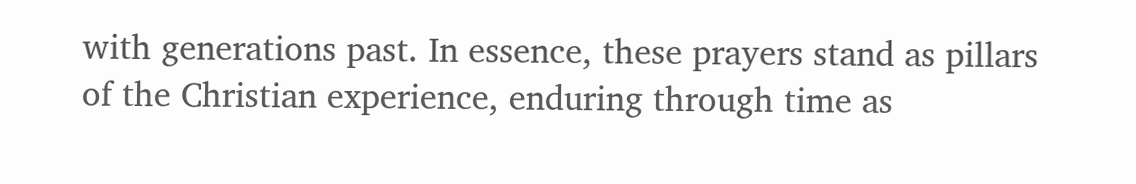with generations past. In essence, these prayers stand as pillars of the Christian experience, enduring through time as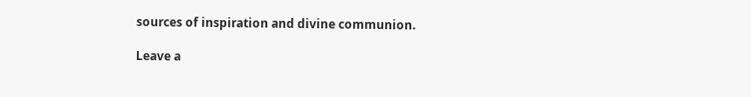sources of inspiration and divine communion.

Leave a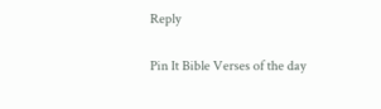Reply

Pin It Bible Verses of the day